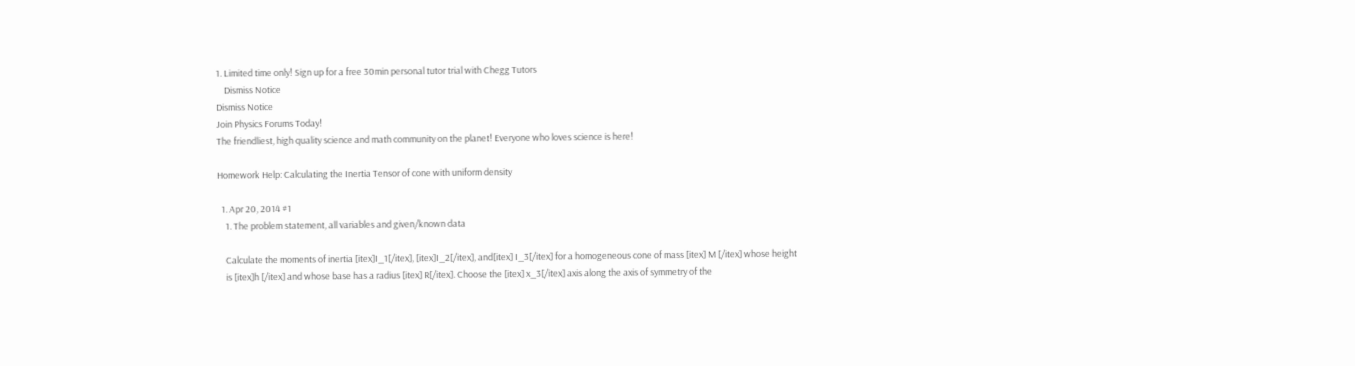1. Limited time only! Sign up for a free 30min personal tutor trial with Chegg Tutors
    Dismiss Notice
Dismiss Notice
Join Physics Forums Today!
The friendliest, high quality science and math community on the planet! Everyone who loves science is here!

Homework Help: Calculating the Inertia Tensor of cone with uniform density

  1. Apr 20, 2014 #1
    1. The problem statement, all variables and given/known data

    Calculate the moments of inertia [itex]I_1[/itex], [itex]I_2[/itex], and[itex] I_3[/itex] for a homogeneous cone of mass [itex] M [/itex] whose height
    is [itex]h [/itex] and whose base has a radius [itex] R[/itex]. Choose the [itex] x_3[/itex] axis along the axis of symmetry of the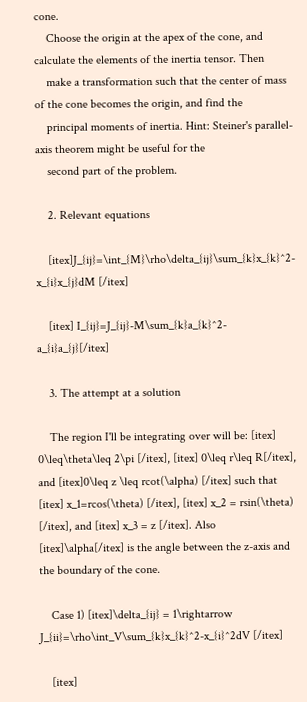cone.
    Choose the origin at the apex of the cone, and calculate the elements of the inertia tensor. Then
    make a transformation such that the center of mass of the cone becomes the origin, and find the
    principal moments of inertia. Hint: Steiner's parallel-axis theorem might be useful for the
    second part of the problem.

    2. Relevant equations

    [itex]J_{ij}=\int_{M}\rho\delta_{ij}\sum_{k}x_{k}^2-x_{i}x_{j}dM [/itex]

    [itex] I_{ij}=J_{ij}-M\sum_{k}a_{k}^2-a_{i}a_{j}[/itex]

    3. The attempt at a solution

    The region I'll be integrating over will be: [itex] 0\leq\theta\leq 2\pi [/itex], [itex] 0\leq r\leq R[/itex], and [itex]0\leq z \leq rcot(\alpha) [/itex] such that [itex] x_1=rcos(\theta) [/itex], [itex] x_2 = rsin(\theta) [/itex], and [itex] x_3 = z [/itex]. Also [itex]\alpha[/itex] is the angle between the z-axis and the boundary of the cone.

    Case 1) [itex]\delta_{ij} = 1\rightarrow J_{ii}=\rho\int_V\sum_{k}x_{k}^2-x_{i}^2dV [/itex]

    [itex]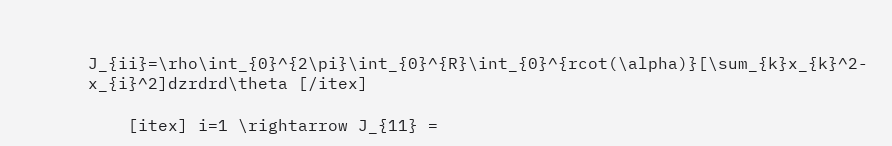J_{ii}=\rho\int_{0}^{2\pi}\int_{0}^{R}\int_{0}^{rcot(\alpha)}[\sum_{k}x_{k}^2-x_{i}^2]dzrdrd\theta [/itex]

    [itex] i=1 \rightarrow J_{11} =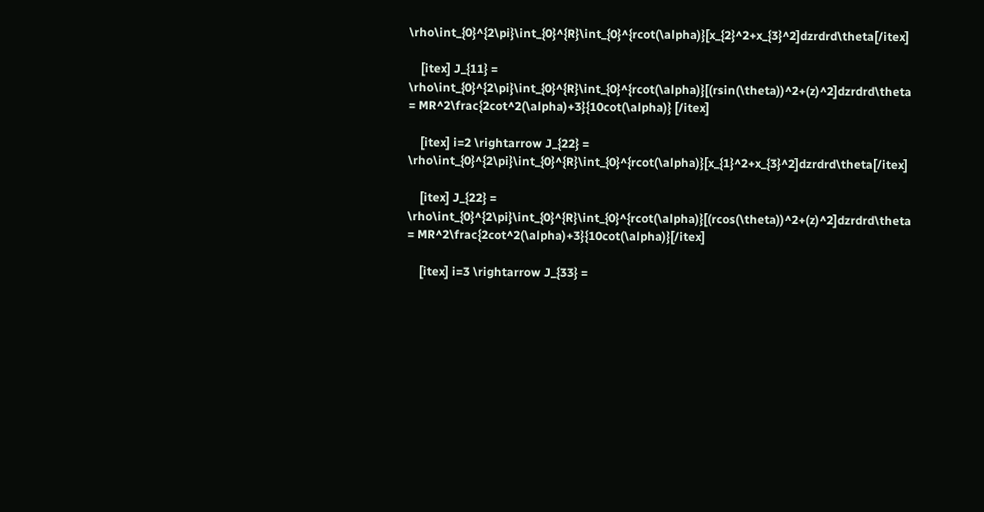\rho\int_{0}^{2\pi}\int_{0}^{R}\int_{0}^{rcot(\alpha)}[x_{2}^2+x_{3}^2]dzrdrd\theta[/itex]

    [itex] J_{11} = \rho\int_{0}^{2\pi}\int_{0}^{R}\int_{0}^{rcot(\alpha)}[(rsin(\theta))^2+(z)^2]dzrdrd\theta = MR^2\frac{2cot^2(\alpha)+3}{10cot(\alpha)} [/itex]

    [itex] i=2 \rightarrow J_{22} = \rho\int_{0}^{2\pi}\int_{0}^{R}\int_{0}^{rcot(\alpha)}[x_{1}^2+x_{3}^2]dzrdrd\theta[/itex]

    [itex] J_{22} = \rho\int_{0}^{2\pi}\int_{0}^{R}\int_{0}^{rcot(\alpha)}[(rcos(\theta))^2+(z)^2]dzrdrd\theta = MR^2\frac{2cot^2(\alpha)+3}{10cot(\alpha)}[/itex]

    [itex] i=3 \rightarrow J_{33} =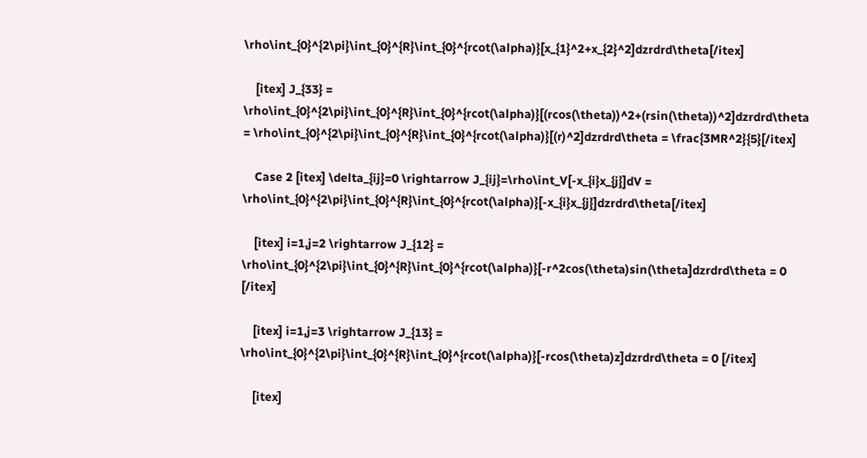\rho\int_{0}^{2\pi}\int_{0}^{R}\int_{0}^{rcot(\alpha)}[x_{1}^2+x_{2}^2]dzrdrd\theta[/itex]

    [itex] J_{33} = \rho\int_{0}^{2\pi}\int_{0}^{R}\int_{0}^{rcot(\alpha)}[(rcos(\theta))^2+(rsin(\theta))^2]dzrdrd\theta = \rho\int_{0}^{2\pi}\int_{0}^{R}\int_{0}^{rcot(\alpha)}[(r)^2]dzrdrd\theta = \frac{3MR^2}{5}[/itex]

    Case 2 [itex] \delta_{ij}=0 \rightarrow J_{ij}=\rho\int_V[-x_{i}x_{j}]dV = \rho\int_{0}^{2\pi}\int_{0}^{R}\int_{0}^{rcot(\alpha)}[-x_{i}x_{j}]dzrdrd\theta[/itex]

    [itex] i=1,j=2 \rightarrow J_{12} = \rho\int_{0}^{2\pi}\int_{0}^{R}\int_{0}^{rcot(\alpha)}[-r^2cos(\theta)sin(\theta]dzrdrd\theta = 0 [/itex]

    [itex] i=1,j=3 \rightarrow J_{13} = \rho\int_{0}^{2\pi}\int_{0}^{R}\int_{0}^{rcot(\alpha)}[-rcos(\theta)z]dzrdrd\theta = 0 [/itex]

    [itex]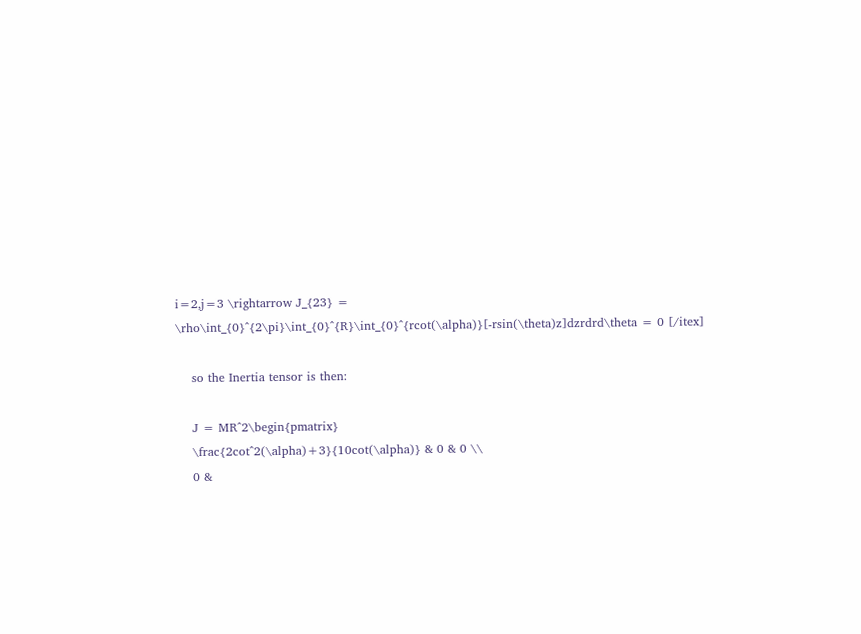i=2,j=3 \rightarrow J_{23} = \rho\int_{0}^{2\pi}\int_{0}^{R}\int_{0}^{rcot(\alpha)}[-rsin(\theta)z]dzrdrd\theta = 0 [/itex]

    so the Inertia tensor is then:

    J = MR^2\begin{pmatrix}
    \frac{2cot^2(\alpha)+3}{10cot(\alpha)} & 0 & 0 \\
    0 &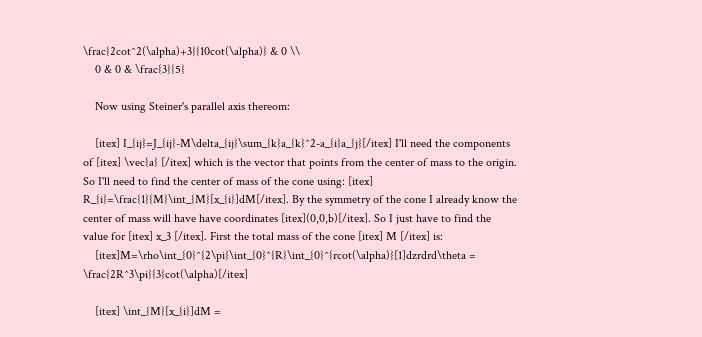\frac{2cot^2(\alpha)+3}{10cot(\alpha)} & 0 \\
    0 & 0 & \frac{3}{5}

    Now using Steiner's parallel axis thereom:

    [itex] I_{ij}=J_{ij}-M\delta_{ij}\sum_{k}a_{k}^2-a_{i}a_{j}[/itex] I'll need the components of [itex] \vec{a} [/itex] which is the vector that points from the center of mass to the origin. So I'll need to find the center of mass of the cone using: [itex] R_{i}=\frac{1}{M}\int_{M}[x_{i}]dM[/itex]. By the symmetry of the cone I already know the center of mass will have have coordinates [itex](0,0,b)[/itex]. So I just have to find the value for [itex] x_3 [/itex]. First the total mass of the cone [itex] M [/itex] is:
    [itex]M=\rho\int_{0}^{2\pi}\int_{0}^{R}\int_{0}^{rcot(\alpha)}[1]dzrdrd\theta = \frac{2R^3\pi}{3}cot(\alpha)[/itex]

    [itex] \int_{M}[x_{i}]dM =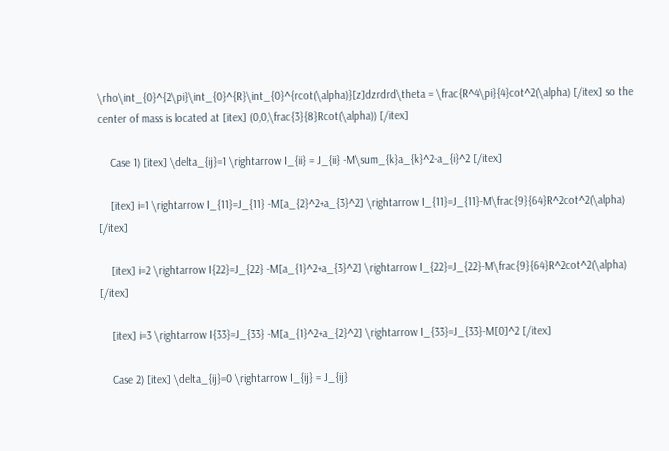\rho\int_{0}^{2\pi}\int_{0}^{R}\int_{0}^{rcot(\alpha)}[z]dzrdrd\theta = \frac{R^4\pi}{4}cot^2(\alpha) [/itex] so the center of mass is located at [itex] (0,0,\frac{3}{8}Rcot(\alpha)) [/itex]

    Case 1) [itex] \delta_{ij}=1 \rightarrow I_{ii} = J_{ii} -M\sum_{k}a_{k}^2-a_{i}^2 [/itex]

    [itex] i=1 \rightarrow I_{11}=J_{11} -M[a_{2}^2+a_{3}^2] \rightarrow I_{11}=J_{11}-M\frac{9}{64}R^2cot^2(\alpha) [/itex]

    [itex] i=2 \rightarrow I{22}=J_{22} -M[a_{1}^2+a_{3}^2] \rightarrow I_{22}=J_{22}-M\frac{9}{64}R^2cot^2(\alpha) [/itex]

    [itex] i=3 \rightarrow I{33}=J_{33} -M[a_{1}^2+a_{2}^2] \rightarrow I_{33}=J_{33}-M[0]^2 [/itex]

    Case 2) [itex] \delta_{ij}=0 \rightarrow I_{ij} = J_{ij}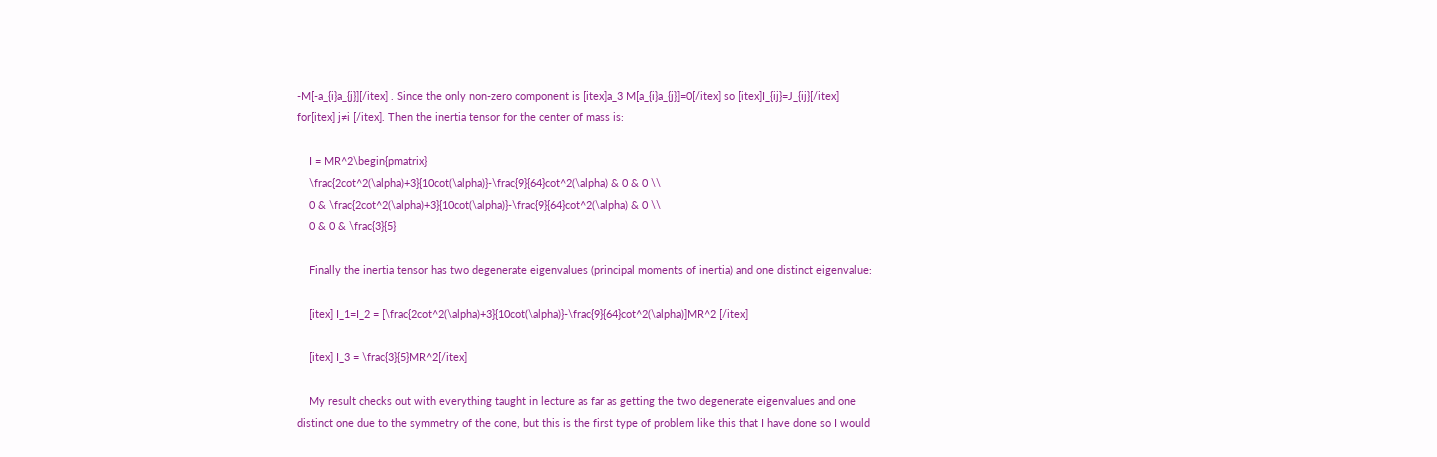-M[-a_{i}a_{j}][/itex] . Since the only non-zero component is [itex]a_3 M[a_{i}a_{j}]=0[/itex] so [itex]I_{ij}=J_{ij}[/itex] for[itex] j≠i [/itex]. Then the inertia tensor for the center of mass is:

    I = MR^2\begin{pmatrix}
    \frac{2cot^2(\alpha)+3}{10cot(\alpha)}-\frac{9}{64}cot^2(\alpha) & 0 & 0 \\
    0 & \frac{2cot^2(\alpha)+3}{10cot(\alpha)}-\frac{9}{64}cot^2(\alpha) & 0 \\
    0 & 0 & \frac{3}{5}

    Finally the inertia tensor has two degenerate eigenvalues (principal moments of inertia) and one distinct eigenvalue:

    [itex] I_1=I_2 = [\frac{2cot^2(\alpha)+3}{10cot(\alpha)}-\frac{9}{64}cot^2(\alpha)]MR^2 [/itex]

    [itex] I_3 = \frac{3}{5}MR^2[/itex]

    My result checks out with everything taught in lecture as far as getting the two degenerate eigenvalues and one distinct one due to the symmetry of the cone, but this is the first type of problem like this that I have done so I would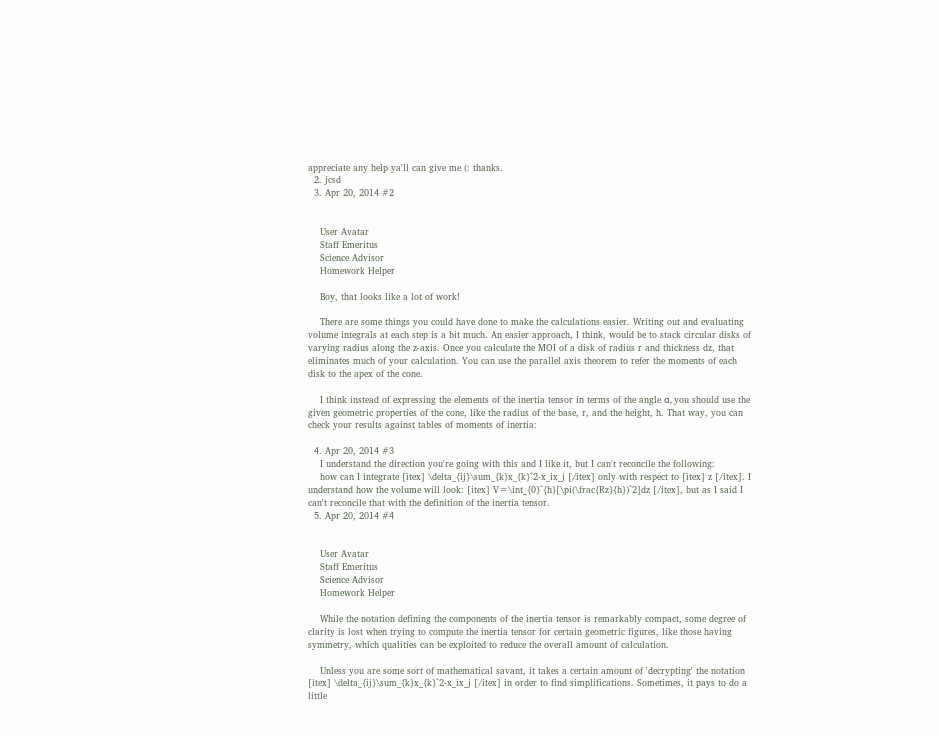appreciate any help ya'll can give me (: thanks.
  2. jcsd
  3. Apr 20, 2014 #2


    User Avatar
    Staff Emeritus
    Science Advisor
    Homework Helper

    Boy, that looks like a lot of work!

    There are some things you could have done to make the calculations easier. Writing out and evaluating volume integrals at each step is a bit much. An easier approach, I think, would be to stack circular disks of varying radius along the z-axis. Once you calculate the MOI of a disk of radius r and thickness dz, that eliminates much of your calculation. You can use the parallel axis theorem to refer the moments of each disk to the apex of the cone.

    I think instead of expressing the elements of the inertia tensor in terms of the angle α, you should use the given geometric properties of the cone, like the radius of the base, r, and the height, h. That way, you can check your results against tables of moments of inertia:

  4. Apr 20, 2014 #3
    I understand the direction you're going with this and I like it, but I can't reconcile the following:
    how can I integrate [itex] \delta_{ij}\sum_{k}x_{k}^2-x_ix_j [/itex] only with respect to [itex] z [/itex]. I understand how the volume will look: [itex] V=\int_{0}^{h}[\pi(\frac{Rz}{h})^2]dz [/itex], but as I said I can't reconcile that with the definition of the inertia tensor.
  5. Apr 20, 2014 #4


    User Avatar
    Staff Emeritus
    Science Advisor
    Homework Helper

    While the notation defining the components of the inertia tensor is remarkably compact, some degree of clarity is lost when trying to compute the inertia tensor for certain geometric figures, like those having symmetry, which qualities can be exploited to reduce the overall amount of calculation.

    Unless you are some sort of mathematical savant, it takes a certain amount of 'decrypting' the notation [itex] \delta_{ij}\sum_{k}x_{k}^2-x_ix_j [/itex] in order to find simplifications. Sometimes, it pays to do a little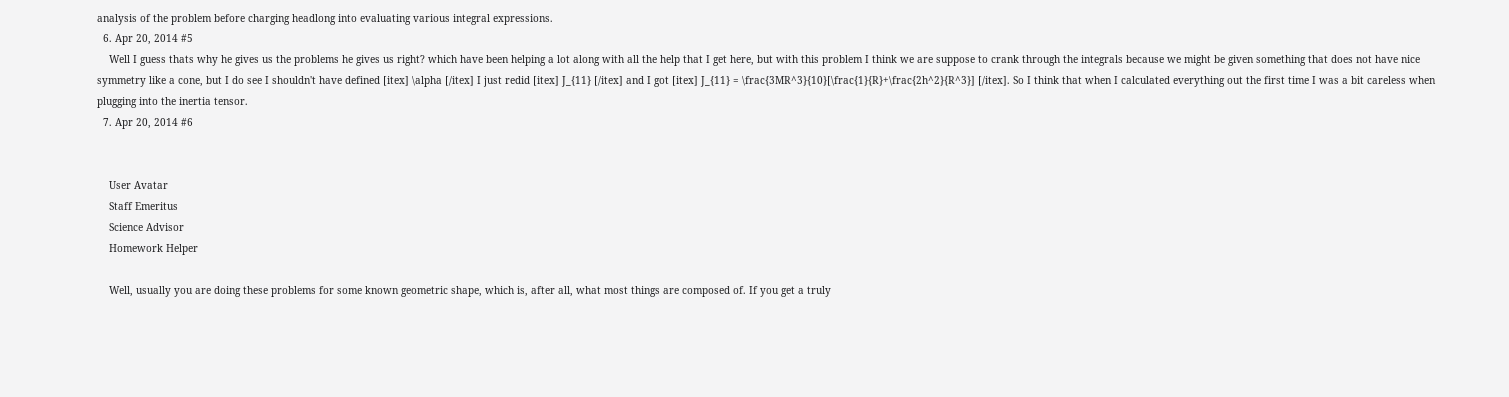analysis of the problem before charging headlong into evaluating various integral expressions.
  6. Apr 20, 2014 #5
    Well I guess thats why he gives us the problems he gives us right? which have been helping a lot along with all the help that I get here, but with this problem I think we are suppose to crank through the integrals because we might be given something that does not have nice symmetry like a cone, but I do see I shouldn't have defined [itex] \alpha [/itex] I just redid [itex] J_{11} [/itex] and I got [itex] J_{11} = \frac{3MR^3}{10}[\frac{1}{R}+\frac{2h^2}{R^3}] [/itex]. So I think that when I calculated everything out the first time I was a bit careless when plugging into the inertia tensor.
  7. Apr 20, 2014 #6


    User Avatar
    Staff Emeritus
    Science Advisor
    Homework Helper

    Well, usually you are doing these problems for some known geometric shape, which is, after all, what most things are composed of. If you get a truly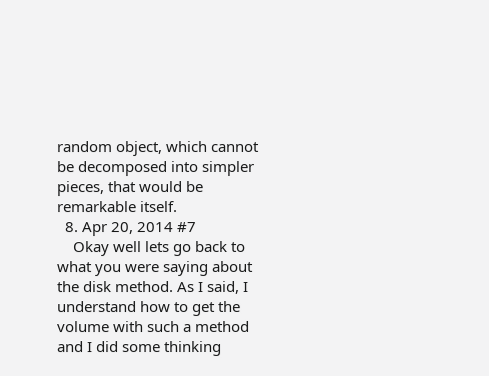random object, which cannot be decomposed into simpler pieces, that would be remarkable itself.
  8. Apr 20, 2014 #7
    Okay well lets go back to what you were saying about the disk method. As I said, I understand how to get the volume with such a method and I did some thinking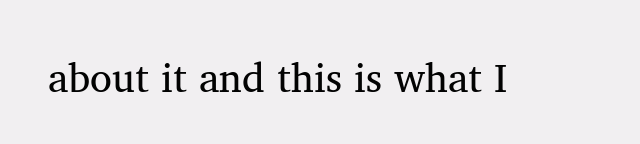about it and this is what I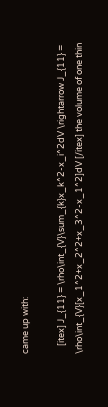came up with:

    [itex] J_{11} = \rho\int_{V}\sum_{k}x_k^2-x_i^2dV \rightarrow J_{11} = \rho\int_{V}[x_1^2+x_2^2+x_3^2-x_1^2]dV [/itex] the volume of one thin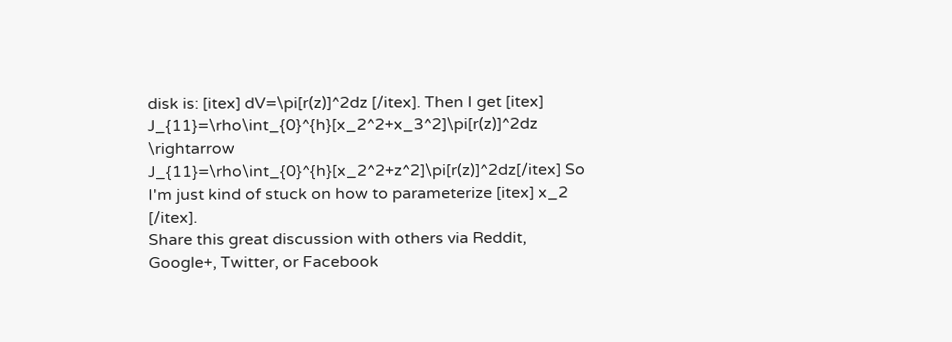disk is: [itex] dV=\pi[r(z)]^2dz [/itex]. Then I get [itex] J_{11}=\rho\int_{0}^{h}[x_2^2+x_3^2]\pi[r(z)]^2dz \rightarrow J_{11}=\rho\int_{0}^{h}[x_2^2+z^2]\pi[r(z)]^2dz[/itex] So I'm just kind of stuck on how to parameterize [itex] x_2 [/itex].
Share this great discussion with others via Reddit, Google+, Twitter, or Facebook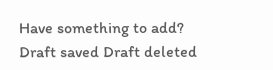Have something to add?
Draft saved Draft deleted